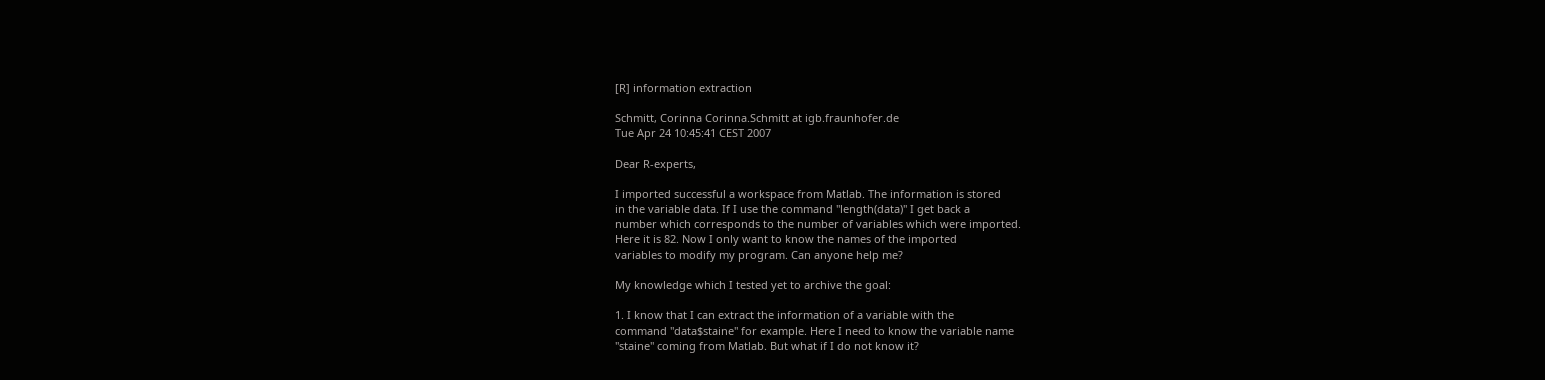[R] information extraction

Schmitt, Corinna Corinna.Schmitt at igb.fraunhofer.de
Tue Apr 24 10:45:41 CEST 2007

Dear R-experts,

I imported successful a workspace from Matlab. The information is stored
in the variable data. If I use the command "length(data)" I get back a
number which corresponds to the number of variables which were imported.
Here it is 82. Now I only want to know the names of the imported
variables to modify my program. Can anyone help me?

My knowledge which I tested yet to archive the goal:

1. I know that I can extract the information of a variable with the
command "data$staine" for example. Here I need to know the variable name
"staine" coming from Matlab. But what if I do not know it?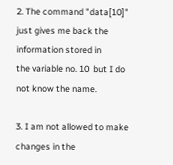2. The command "data[10]" just gives me back the information stored in
the variable no. 10  but I do not know the name.

3. I am not allowed to make changes in the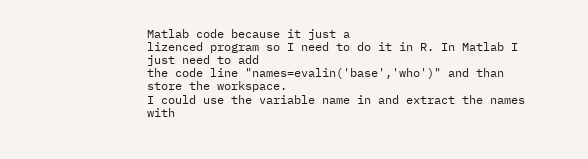Matlab code because it just a
lizenced program so I need to do it in R. In Matlab I just need to add
the code line "names=evalin('base','who')" and than store the workspace.
I could use the variable name in and extract the names with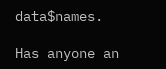data$names.

Has anyone an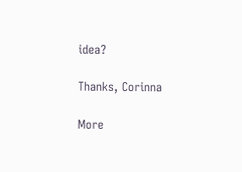idea?

Thanks, Corinna

More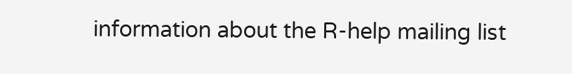information about the R-help mailing list